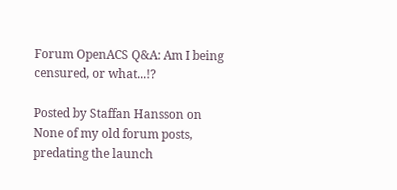Forum OpenACS Q&A: Am I being censured, or what...!?

Posted by Staffan Hansson on
None of my old forum posts, predating the launch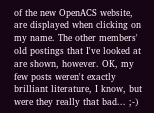of the new OpenACS website, are displayed when clicking on my name. The other members' old postings that I've looked at are shown, however. OK, my few posts weren't exactly brilliant literature, I know, but were they really that bad... ;-)